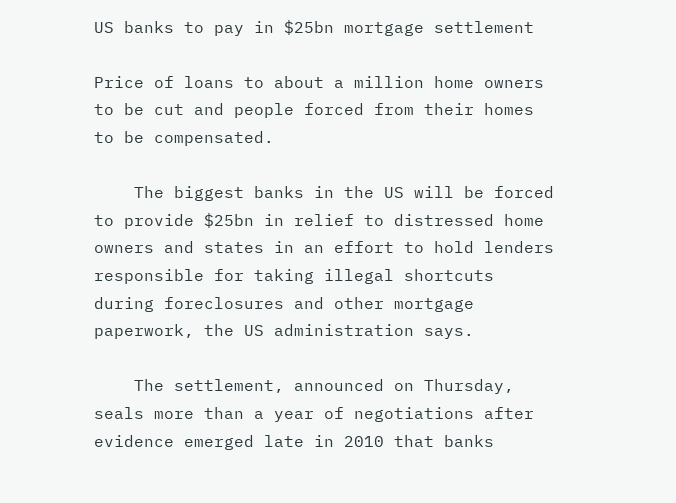US banks to pay in $25bn mortgage settlement

Price of loans to about a million home owners to be cut and people forced from their homes to be compensated.

    The biggest banks in the US will be forced to provide $25bn in relief to distressed home owners and states in an effort to hold lenders responsible for taking illegal shortcuts during foreclosures and other mortgage paperwork, the US administration says.

    The settlement, announced on Thursday, seals more than a year of negotiations after evidence emerged late in 2010 that banks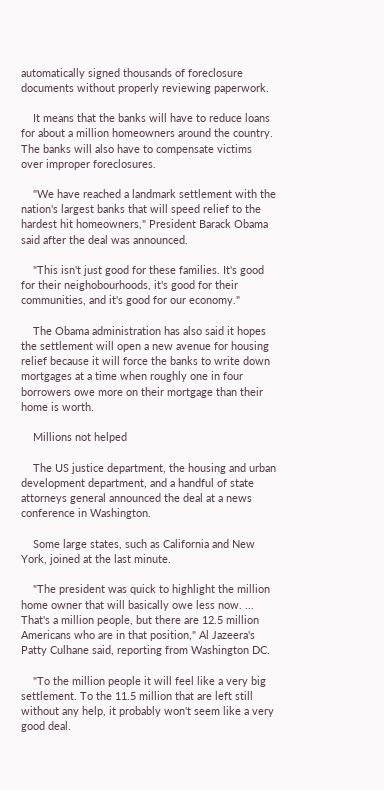automatically signed thousands of foreclosure documents without properly reviewing paperwork.

    It means that the banks will have to reduce loans for about a million homeowners around the country. The banks will also have to compensate victims over improper foreclosures.

    "We have reached a landmark settlement with the nation's largest banks that will speed relief to the hardest hit homeowners," President Barack Obama said after the deal was announced.

    "This isn't just good for these families. It's good for their neighobourhoods, it's good for their communities, and it's good for our economy."

    The Obama administration has also said it hopes the settlement will open a new avenue for housing relief because it will force the banks to write down mortgages at a time when roughly one in four borrowers owe more on their mortgage than their home is worth.

    Millions not helped

    The US justice department, the housing and urban development department, and a handful of state attorneys general announced the deal at a news conference in Washington.

    Some large states, such as California and New York, joined at the last minute.

    "The president was quick to highlight the million home owner that will basically owe less now. ... That's a million people, but there are 12.5 million Americans who are in that position," Al Jazeera's Patty Culhane said, reporting from Washington DC.

    "To the million people it will feel like a very big settlement. To the 11.5 million that are left still without any help, it probably won't seem like a very good deal.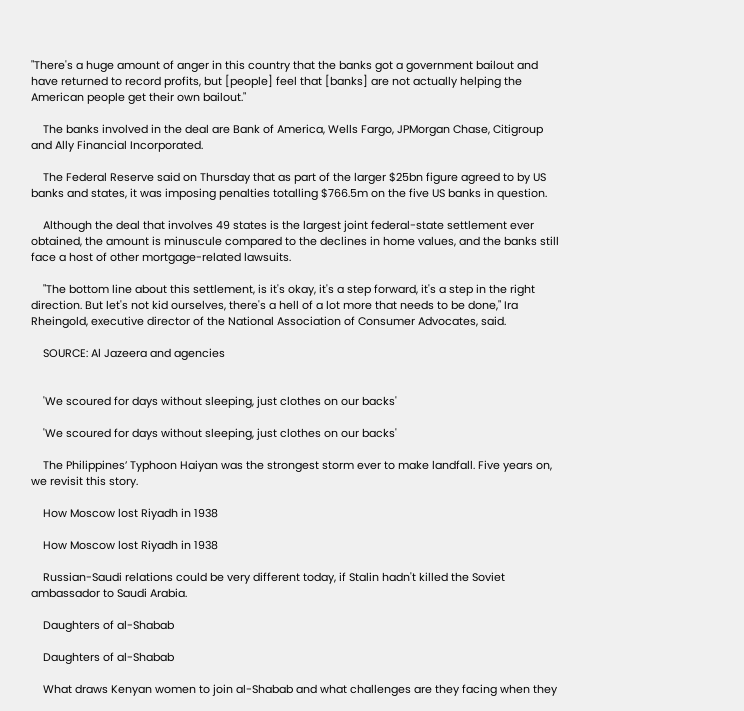"There's a huge amount of anger in this country that the banks got a government bailout and have returned to record profits, but [people] feel that [banks] are not actually helping the American people get their own bailout."

    The banks involved in the deal are Bank of America, Wells Fargo, JPMorgan Chase, Citigroup and Ally Financial Incorporated.

    The Federal Reserve said on Thursday that as part of the larger $25bn figure agreed to by US banks and states, it was imposing penalties totalling $766.5m on the five US banks in question.

    Although the deal that involves 49 states is the largest joint federal-state settlement ever obtained, the amount is minuscule compared to the declines in home values, and the banks still face a host of other mortgage-related lawsuits.

    "The bottom line about this settlement, is it's okay, it's a step forward, it's a step in the right direction. But let's not kid ourselves, there's a hell of a lot more that needs to be done," Ira Rheingold, executive director of the National Association of Consumer Advocates, said.

    SOURCE: Al Jazeera and agencies


    'We scoured for days without sleeping, just clothes on our backs'

    'We scoured for days without sleeping, just clothes on our backs'

    The Philippines’ Typhoon Haiyan was the strongest storm ever to make landfall. Five years on, we revisit this story.

    How Moscow lost Riyadh in 1938

    How Moscow lost Riyadh in 1938

    Russian-Saudi relations could be very different today, if Stalin hadn't killed the Soviet ambassador to Saudi Arabia.

    Daughters of al-Shabab

    Daughters of al-Shabab

    What draws Kenyan women to join al-Shabab and what challenges are they facing when they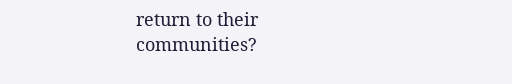return to their communities?